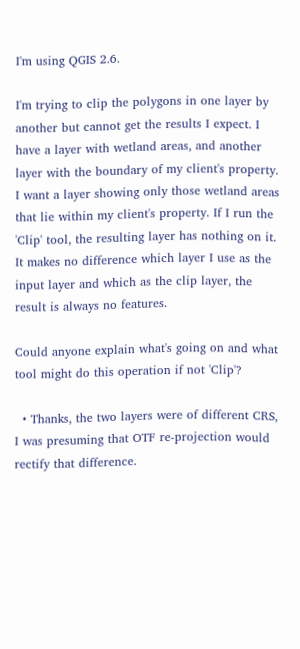I'm using QGIS 2.6.

I'm trying to clip the polygons in one layer by another but cannot get the results I expect. I have a layer with wetland areas, and another layer with the boundary of my client's property. I want a layer showing only those wetland areas that lie within my client's property. If I run the 'Clip' tool, the resulting layer has nothing on it. It makes no difference which layer I use as the input layer and which as the clip layer, the result is always no features.

Could anyone explain what's going on and what tool might do this operation if not 'Clip'?

  • Thanks, the two layers were of different CRS, I was presuming that OTF re-projection would rectify that difference.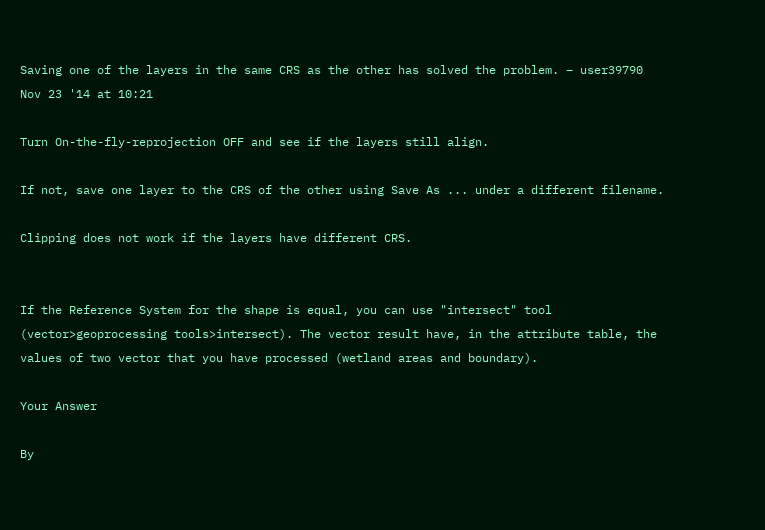Saving one of the layers in the same CRS as the other has solved the problem. – user39790 Nov 23 '14 at 10:21

Turn On-the-fly-reprojection OFF and see if the layers still align.

If not, save one layer to the CRS of the other using Save As ... under a different filename.

Clipping does not work if the layers have different CRS.


If the Reference System for the shape is equal, you can use "intersect" tool (vector>geoprocessing tools>intersect). The vector result have, in the attribute table, the values of two vector that you have processed (wetland areas and boundary).

Your Answer

By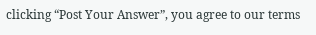clicking “Post Your Answer”, you agree to our terms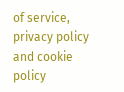of service, privacy policy and cookie policy